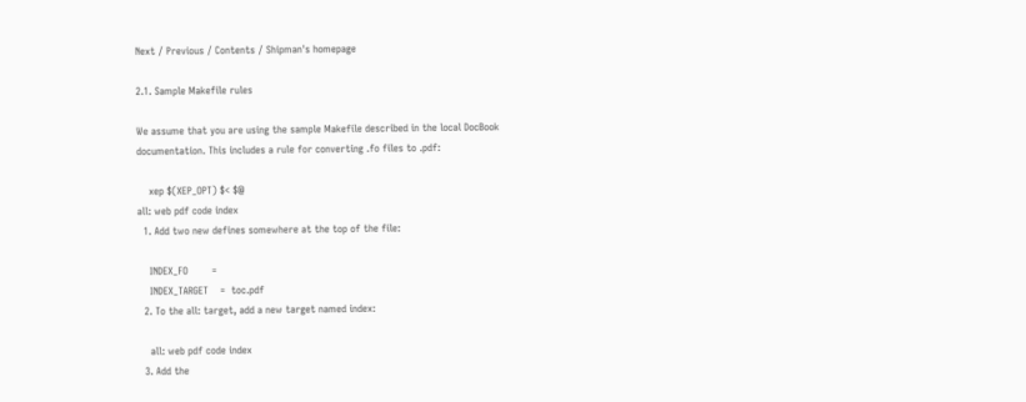Next / Previous / Contents / Shipman's homepage

2.1. Sample Makefile rules

We assume that you are using the sample Makefile described in the local DocBook documentation. This includes a rule for converting .fo files to .pdf:

    xep $(XEP_OPT) $< $@
all: web pdf code index
  1. Add two new defines somewhere at the top of the file:

    INDEX_FO        =
    INDEX_TARGET    =  toc.pdf
  2. To the all: target, add a new target named index:

    all: web pdf code index
  3. Add the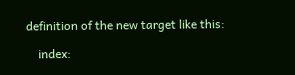definition of the new target like this:

    index: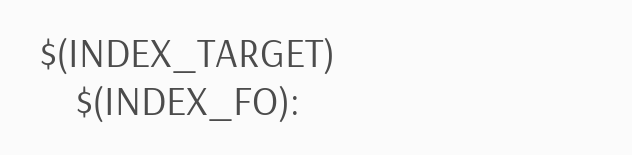$(INDEX_TARGET)
    $(INDEX_FO):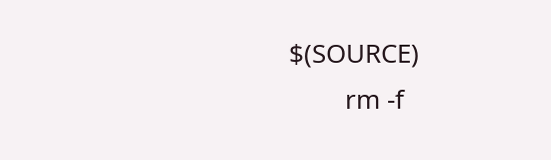$(SOURCE)
        rm -f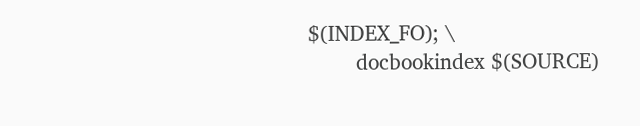$(INDEX_FO); \
        docbookindex $(SOURCE)